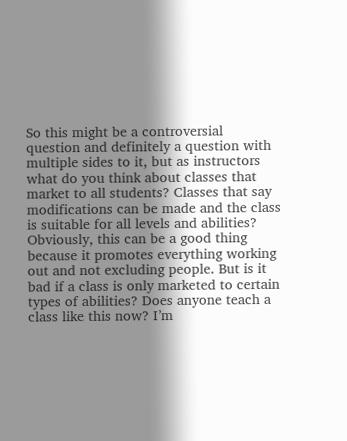So this might be a controversial question and definitely a question with multiple sides to it, but as instructors what do you think about classes that market to all students? Classes that say modifications can be made and the class is suitable for all levels and abilities? Obviously, this can be a good thing because it promotes everything working out and not excluding people. But is it bad if a class is only marketed to certain types of abilities? Does anyone teach a class like this now? I’m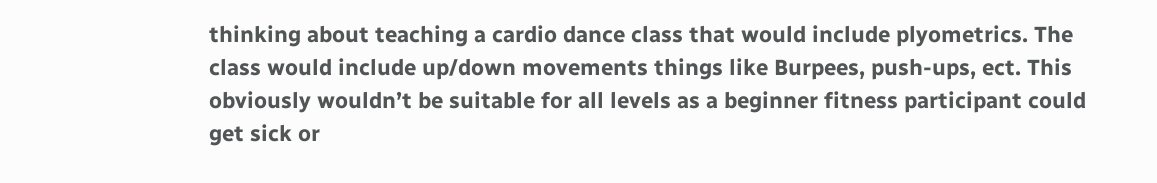thinking about teaching a cardio dance class that would include plyometrics. The class would include up/down movements things like Burpees, push-ups, ect. This obviously wouldn’t be suitable for all levels as a beginner fitness participant could get sick or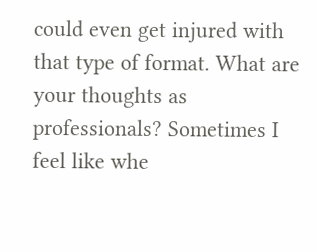could even get injured with that type of format. What are your thoughts as professionals? Sometimes I feel like whe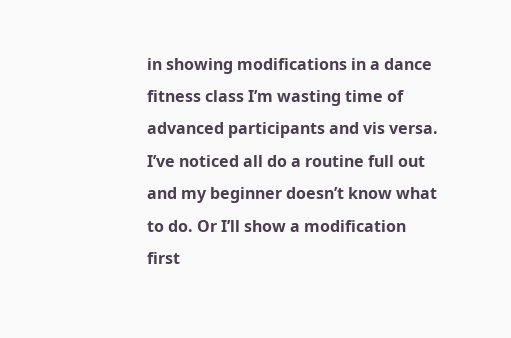in showing modifications in a dance fitness class I’m wasting time of advanced participants and vis versa. I’ve noticed all do a routine full out and my beginner doesn’t know what to do. Or I’ll show a modification first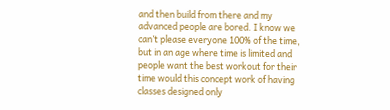and then build from there and my advanced people are bored. I know we can’t please everyone 100% of the time, but in an age where time is limited and people want the best workout for their time would this concept work of having classes designed only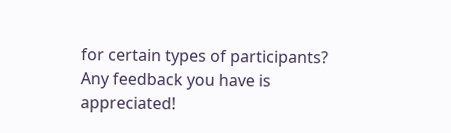for certain types of participants? Any feedback you have is appreciated!